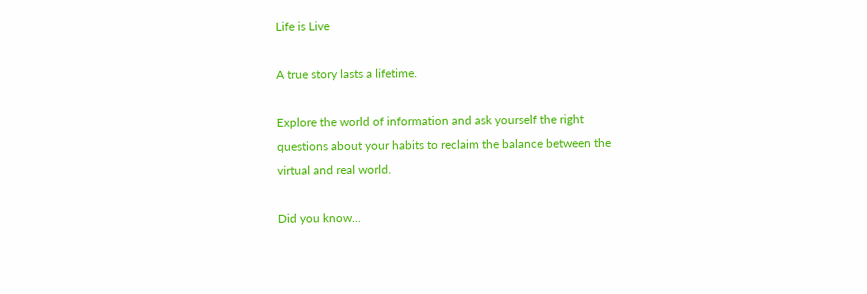Life is Live

A true story lasts a lifetime.

Explore the world of information and ask yourself the right questions about your habits to reclaim the balance between the virtual and real world.

Did you know...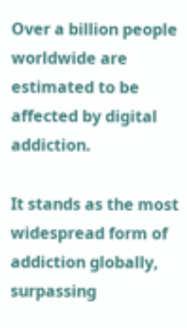Over a billion people worldwide are estimated to be affected by digital addiction.

It stands as the most widespread form of addiction globally, surpassing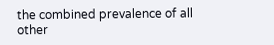the combined prevalence of all other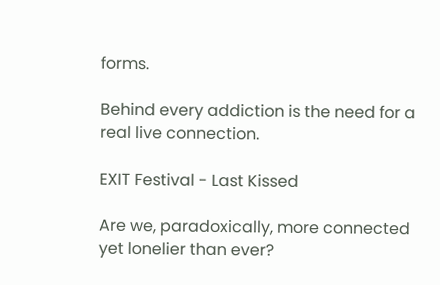forms.

Behind every addiction is the need for a real live connection.

EXIT Festival - Last Kissed

Are we, paradoxically, more connected yet lonelier than ever?